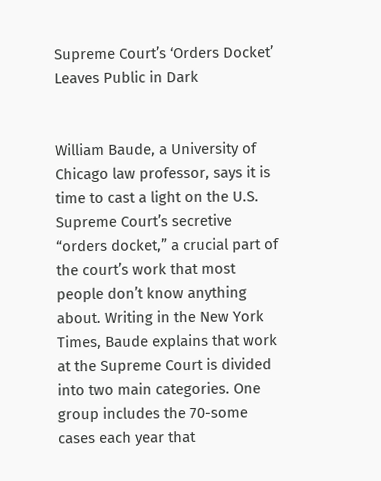Supreme Court’s ‘Orders Docket’ Leaves Public in Dark


William Baude, a University of Chicago law professor, says it is time to cast a light on the U.S. Supreme Court’s secretive “orders docket,” a crucial part of the court’s work that most people don’t know anything about. Writing in the New York Times, Baude explains that work at the Supreme Court is divided into two main categories. One group includes the 70-some cases each year that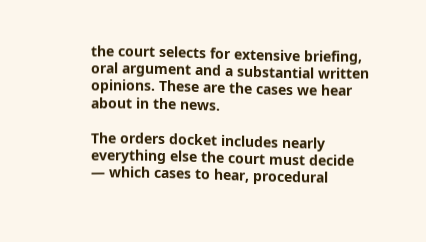the court selects for extensive briefing, oral argument and a substantial written opinions. These are the cases we hear about in the news.

The orders docket includes nearly everything else the court must decide — which cases to hear, procedural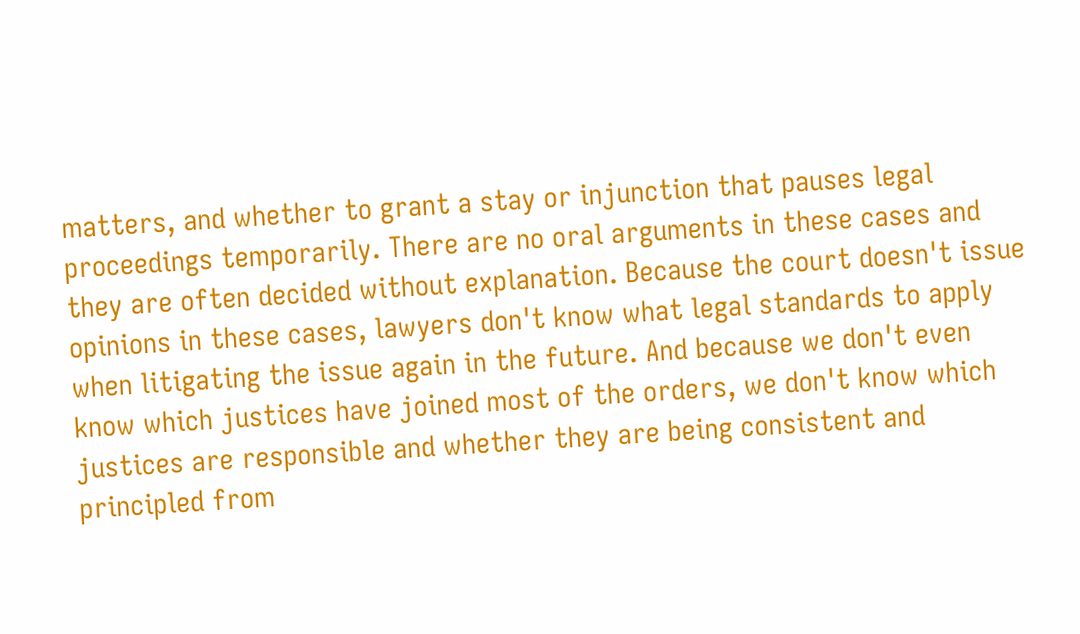matters, and whether to grant a stay or injunction that pauses legal proceedings temporarily. There are no oral arguments in these cases and they are often decided without explanation. Because the court doesn't issue opinions in these cases, lawyers don't know what legal standards to apply when litigating the issue again in the future. And because we don't even know which justices have joined most of the orders, we don't know which justices are responsible and whether they are being consistent and principled from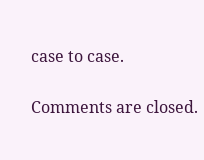case to case.

Comments are closed.